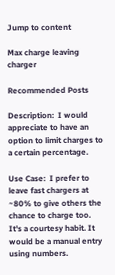Jump to content

Max charge leaving charger

Recommended Posts

Description:  I would appreciate to have an option to limit charges to a certain percentage.

Use Case:  I prefer to leave fast chargers at ~80% to give others the chance to charge too. It's a courtesy habit. It would be a manual entry using numbers.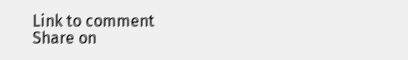Link to comment
Share on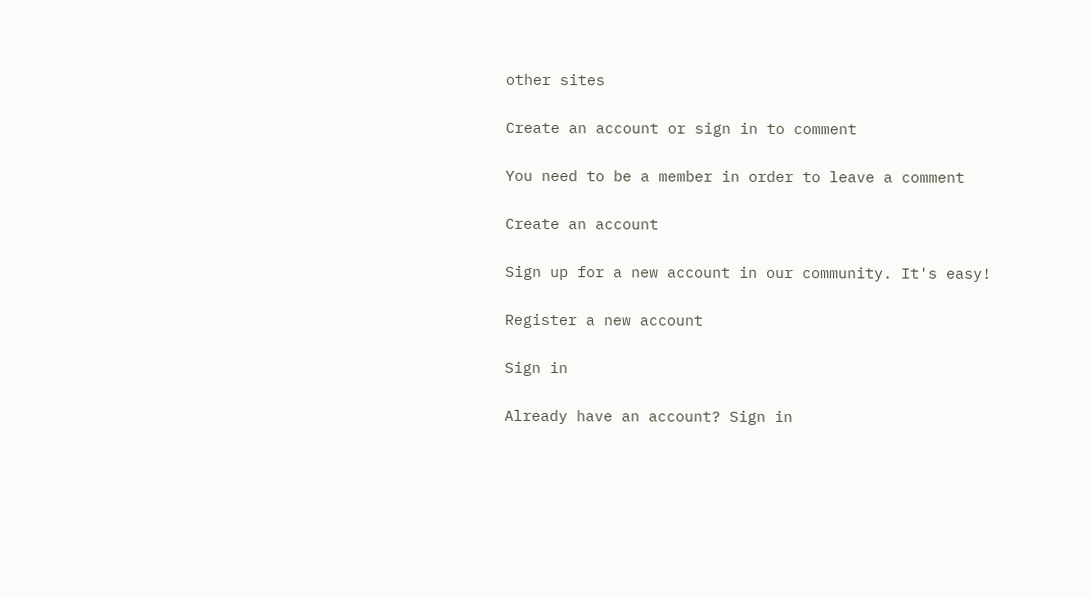other sites

Create an account or sign in to comment

You need to be a member in order to leave a comment

Create an account

Sign up for a new account in our community. It's easy!

Register a new account

Sign in

Already have an account? Sign in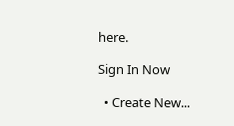here.

Sign In Now

  • Create New...